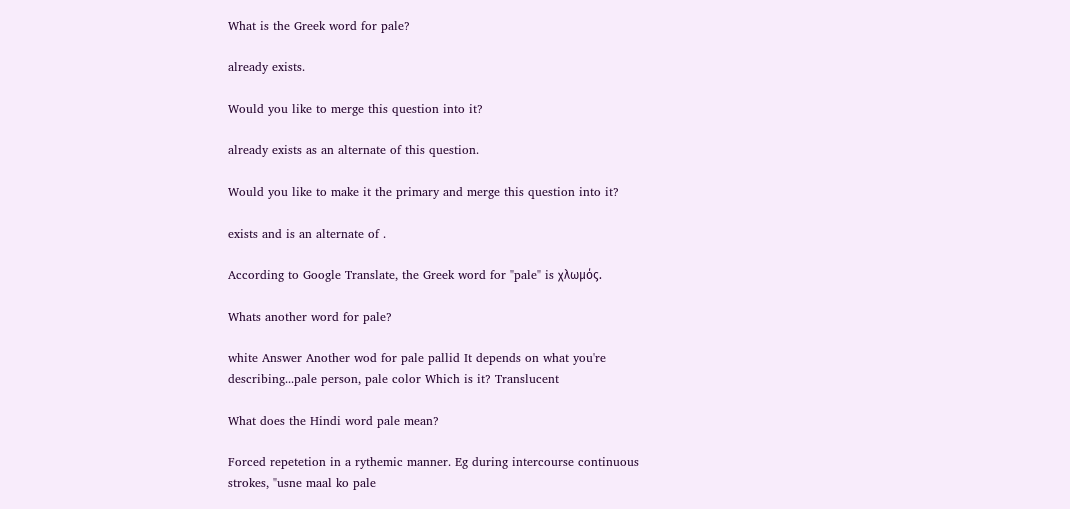What is the Greek word for pale?

already exists.

Would you like to merge this question into it?

already exists as an alternate of this question.

Would you like to make it the primary and merge this question into it?

exists and is an alternate of .

According to Google Translate, the Greek word for "pale" is χλωμός.

Whats another word for pale?

white Answer Another wod for pale pallid It depends on what you're describing...pale person, pale color Which is it? Translucent

What does the Hindi word pale mean?

Forced repetetion in a rythemic manner. Eg during intercourse continuous strokes, "usne maal ko pale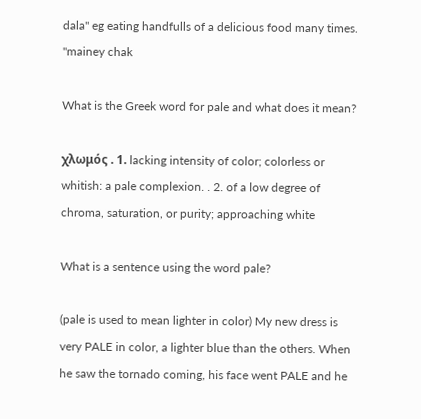dala" eg eating handfulls of a delicious food many times. "mainey chak

What is the Greek word for pale and what does it mean?

χλωμός . 1. lacking intensity of color; colorless or whitish: a pale complexion. . 2. of a low degree of chroma, saturation, or purity; approaching white

What is a sentence using the word pale?

(pale is used to mean lighter in color) My new dress is very PALE in color, a lighter blue than the others. When he saw the tornado coming, his face went PALE and he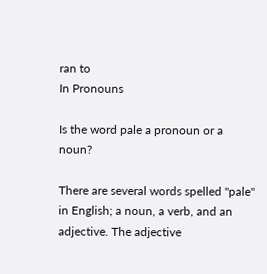ran to
In Pronouns

Is the word pale a pronoun or a noun?

There are several words spelled "pale" in English; a noun, a verb, and an adjective. The adjective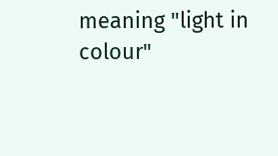meaning "light in colour"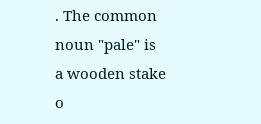. The common noun "pale" is a wooden stake o